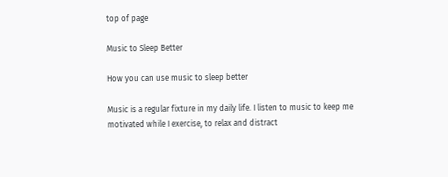top of page

Music to Sleep Better

How you can use music to sleep better

Music is a regular fixture in my daily life. I listen to music to keep me motivated while I exercise, to relax and distract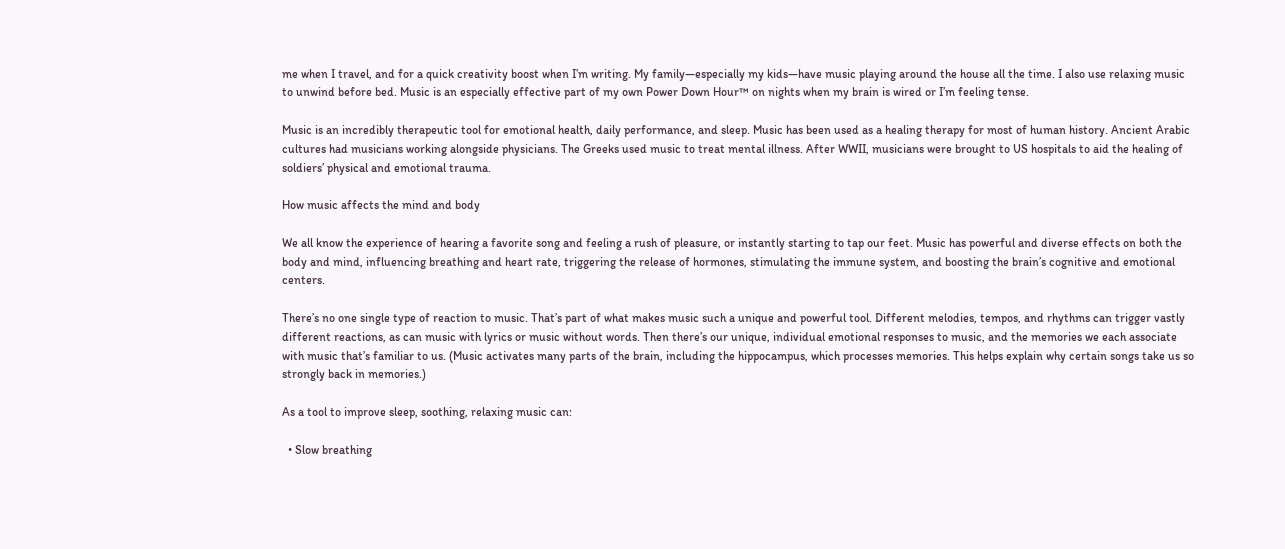me when I travel, and for a quick creativity boost when I’m writing. My family—especially my kids—have music playing around the house all the time. I also use relaxing music to unwind before bed. Music is an especially effective part of my own Power Down Hour™ on nights when my brain is wired or I’m feeling tense.

Music is an incredibly therapeutic tool for emotional health, daily performance, and sleep. Music has been used as a healing therapy for most of human history. Ancient Arabic cultures had musicians working alongside physicians. The Greeks used music to treat mental illness. After WWII, musicians were brought to US hospitals to aid the healing of soldiers’ physical and emotional trauma.

How music affects the mind and body

We all know the experience of hearing a favorite song and feeling a rush of pleasure, or instantly starting to tap our feet. Music has powerful and diverse effects on both the body and mind, influencing breathing and heart rate, triggering the release of hormones, stimulating the immune system, and boosting the brain’s cognitive and emotional centers.

There’s no one single type of reaction to music. That’s part of what makes music such a unique and powerful tool. Different melodies, tempos, and rhythms can trigger vastly different reactions, as can music with lyrics or music without words. Then there’s our unique, individual emotional responses to music, and the memories we each associate with music that’s familiar to us. (Music activates many parts of the brain, including the hippocampus, which processes memories. This helps explain why certain songs take us so strongly back in memories.)

As a tool to improve sleep, soothing, relaxing music can:

  • Slow breathing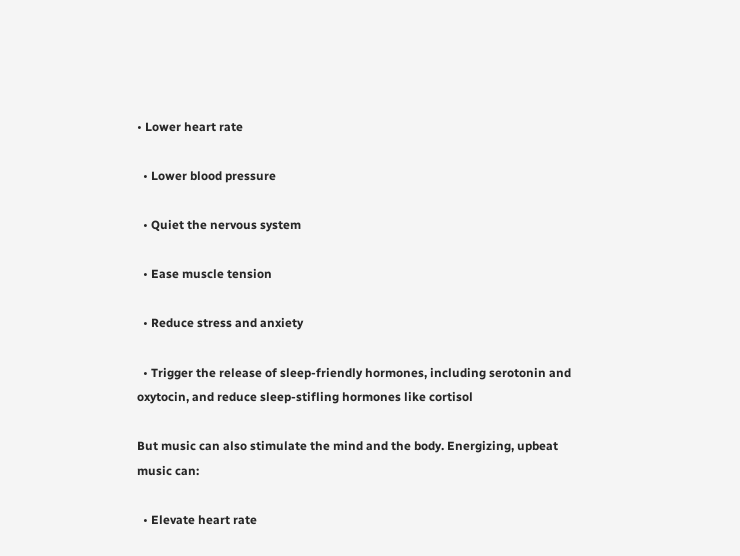• Lower heart rate

  • Lower blood pressure

  • Quiet the nervous system

  • Ease muscle tension

  • Reduce stress and anxiety

  • Trigger the release of sleep-friendly hormones, including serotonin and oxytocin, and reduce sleep-stifling hormones like cortisol

But music can also stimulate the mind and the body. Energizing, upbeat music can:

  • Elevate heart rate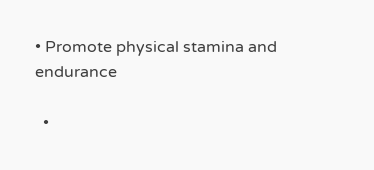• Promote physical stamina and endurance

  •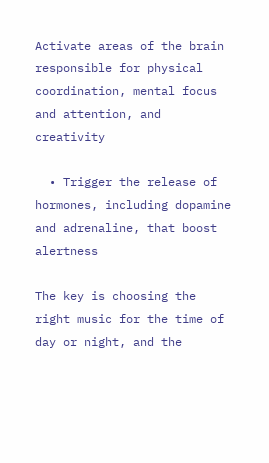Activate areas of the brain responsible for physical coordination, mental focus and attention, and creativity

  • Trigger the release of hormones, including dopamine and adrenaline, that boost alertness

The key is choosing the right music for the time of day or night, and the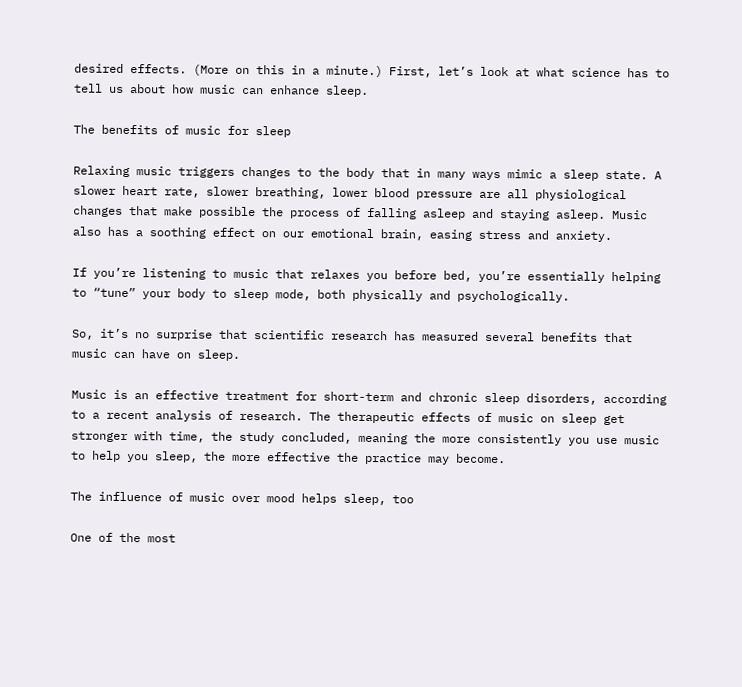desired effects. (More on this in a minute.) First, let’s look at what science has to tell us about how music can enhance sleep.

The benefits of music for sleep

Relaxing music triggers changes to the body that in many ways mimic a sleep state. A slower heart rate, slower breathing, lower blood pressure are all physiological changes that make possible the process of falling asleep and staying asleep. Music also has a soothing effect on our emotional brain, easing stress and anxiety.

If you’re listening to music that relaxes you before bed, you’re essentially helping to “tune” your body to sleep mode, both physically and psychologically.

So, it’s no surprise that scientific research has measured several benefits that music can have on sleep.

Music is an effective treatment for short-term and chronic sleep disorders, according to a recent analysis of research. The therapeutic effects of music on sleep get stronger with time, the study concluded, meaning the more consistently you use music to help you sleep, the more effective the practice may become.

The influence of music over mood helps sleep, too

One of the most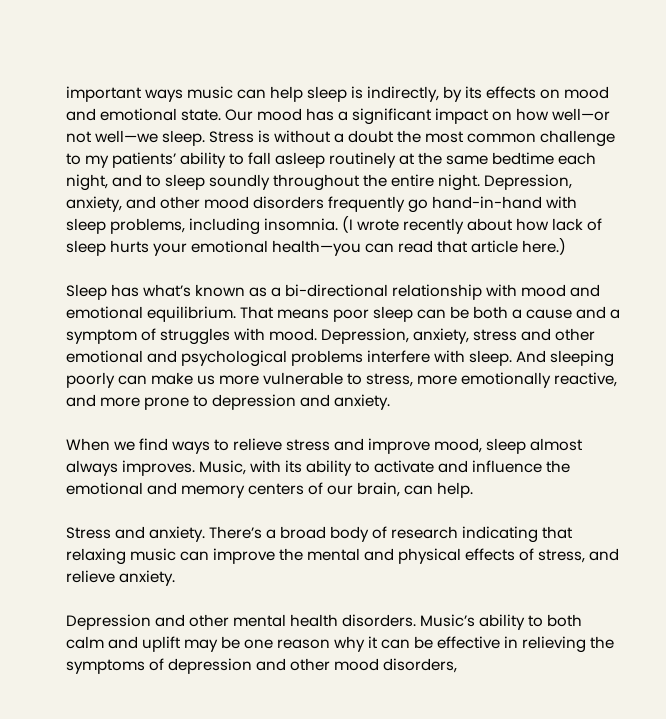important ways music can help sleep is indirectly, by its effects on mood and emotional state. Our mood has a significant impact on how well—or not well—we sleep. Stress is without a doubt the most common challenge to my patients’ ability to fall asleep routinely at the same bedtime each night, and to sleep soundly throughout the entire night. Depression, anxiety, and other mood disorders frequently go hand-in-hand with sleep problems, including insomnia. (I wrote recently about how lack of sleep hurts your emotional health—you can read that article here.)

Sleep has what’s known as a bi-directional relationship with mood and emotional equilibrium. That means poor sleep can be both a cause and a symptom of struggles with mood. Depression, anxiety, stress and other emotional and psychological problems interfere with sleep. And sleeping poorly can make us more vulnerable to stress, more emotionally reactive, and more prone to depression and anxiety.

When we find ways to relieve stress and improve mood, sleep almost always improves. Music, with its ability to activate and influence the emotional and memory centers of our brain, can help.

Stress and anxiety. There’s a broad body of research indicating that relaxing music can improve the mental and physical effects of stress, and relieve anxiety.

Depression and other mental health disorders. Music’s ability to both calm and uplift may be one reason why it can be effective in relieving the symptoms of depression and other mood disorders,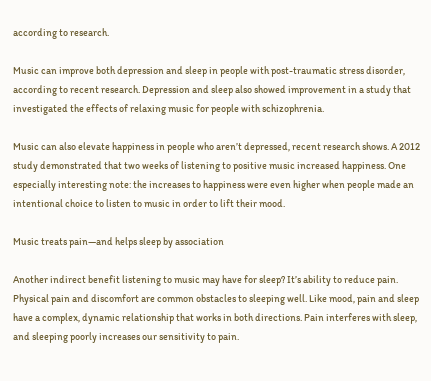according to research.

Music can improve both depression and sleep in people with post-traumatic stress disorder, according to recent research. Depression and sleep also showed improvement in a study that investigated the effects of relaxing music for people with schizophrenia.

Music can also elevate happiness in people who aren’t depressed, recent research shows. A 2012 study demonstrated that two weeks of listening to positive music increased happiness. One especially interesting note: the increases to happiness were even higher when people made an intentional choice to listen to music in order to lift their mood.

Music treats pain—and helps sleep by association

Another indirect benefit listening to music may have for sleep? It’s ability to reduce pain. Physical pain and discomfort are common obstacles to sleeping well. Like mood, pain and sleep have a complex, dynamic relationship that works in both directions. Pain interferes with sleep, and sleeping poorly increases our sensitivity to pain.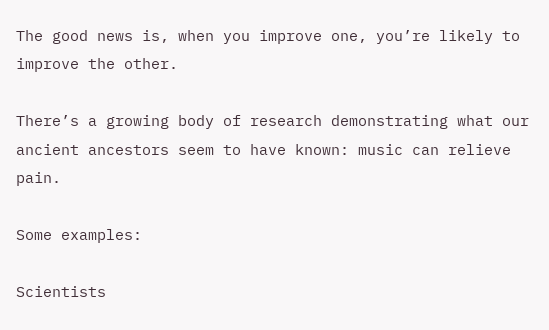The good news is, when you improve one, you’re likely to improve the other.

There’s a growing body of research demonstrating what our ancient ancestors seem to have known: music can relieve pain.

Some examples:

Scientists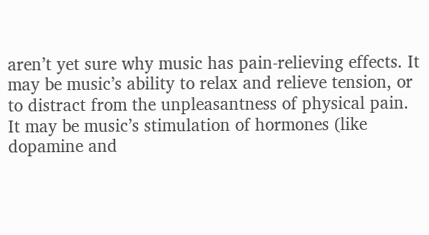aren’t yet sure why music has pain-relieving effects. It may be music’s ability to relax and relieve tension, or to distract from the unpleasantness of physical pain. It may be music’s stimulation of hormones (like dopamine and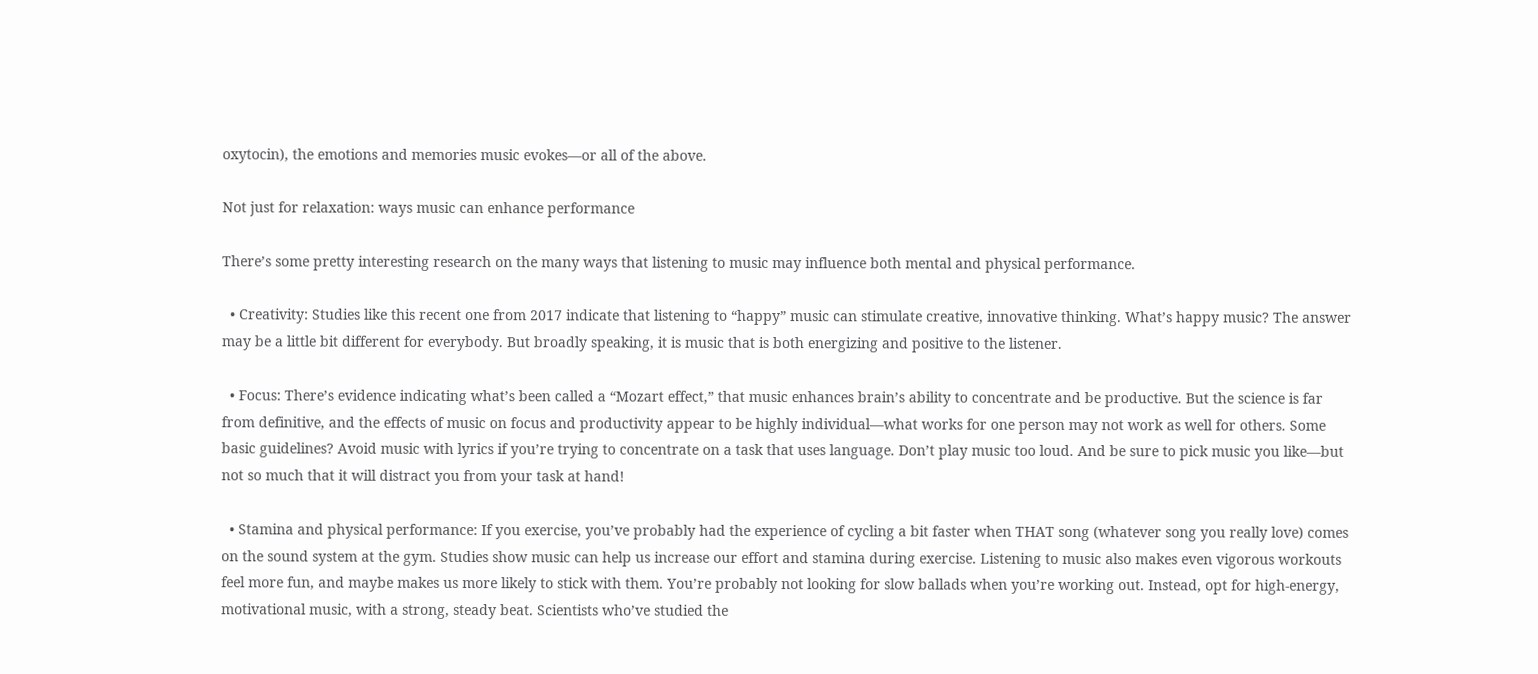oxytocin), the emotions and memories music evokes—or all of the above.

Not just for relaxation: ways music can enhance performance

There’s some pretty interesting research on the many ways that listening to music may influence both mental and physical performance.

  • Creativity: Studies like this recent one from 2017 indicate that listening to “happy” music can stimulate creative, innovative thinking. What’s happy music? The answer may be a little bit different for everybody. But broadly speaking, it is music that is both energizing and positive to the listener.

  • Focus: There’s evidence indicating what’s been called a “Mozart effect,” that music enhances brain’s ability to concentrate and be productive. But the science is far from definitive, and the effects of music on focus and productivity appear to be highly individual—what works for one person may not work as well for others. Some basic guidelines? Avoid music with lyrics if you’re trying to concentrate on a task that uses language. Don’t play music too loud. And be sure to pick music you like—but not so much that it will distract you from your task at hand!

  • Stamina and physical performance: If you exercise, you’ve probably had the experience of cycling a bit faster when THAT song (whatever song you really love) comes on the sound system at the gym. Studies show music can help us increase our effort and stamina during exercise. Listening to music also makes even vigorous workouts feel more fun, and maybe makes us more likely to stick with them. You’re probably not looking for slow ballads when you’re working out. Instead, opt for high-energy, motivational music, with a strong, steady beat. Scientists who’ve studied the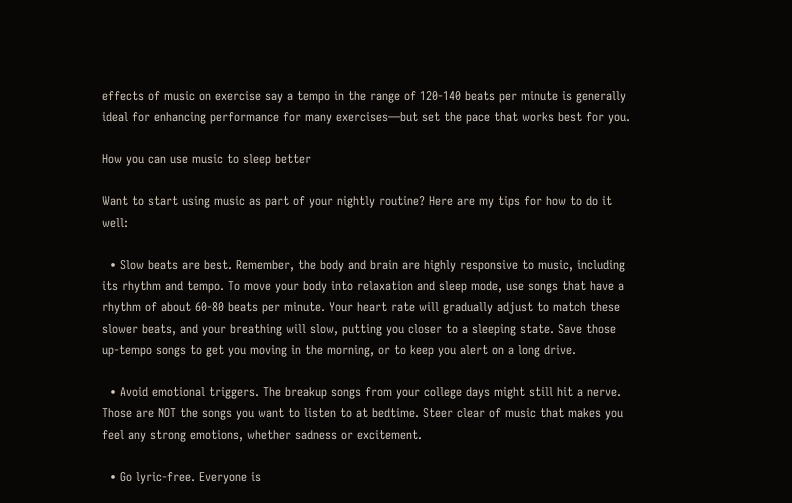effects of music on exercise say a tempo in the range of 120-140 beats per minute is generally ideal for enhancing performance for many exercises—but set the pace that works best for you.

How you can use music to sleep better

Want to start using music as part of your nightly routine? Here are my tips for how to do it well:

  • Slow beats are best. Remember, the body and brain are highly responsive to music, including its rhythm and tempo. To move your body into relaxation and sleep mode, use songs that have a rhythm of about 60-80 beats per minute. Your heart rate will gradually adjust to match these slower beats, and your breathing will slow, putting you closer to a sleeping state. Save those up-tempo songs to get you moving in the morning, or to keep you alert on a long drive.

  • Avoid emotional triggers. The breakup songs from your college days might still hit a nerve. Those are NOT the songs you want to listen to at bedtime. Steer clear of music that makes you feel any strong emotions, whether sadness or excitement.

  • Go lyric-free. Everyone is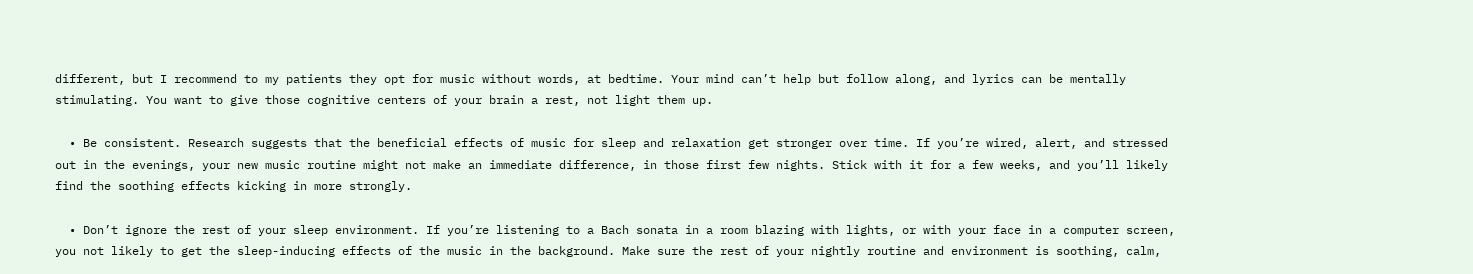different, but I recommend to my patients they opt for music without words, at bedtime. Your mind can’t help but follow along, and lyrics can be mentally stimulating. You want to give those cognitive centers of your brain a rest, not light them up.

  • Be consistent. Research suggests that the beneficial effects of music for sleep and relaxation get stronger over time. If you’re wired, alert, and stressed out in the evenings, your new music routine might not make an immediate difference, in those first few nights. Stick with it for a few weeks, and you’ll likely find the soothing effects kicking in more strongly.

  • Don’t ignore the rest of your sleep environment. If you’re listening to a Bach sonata in a room blazing with lights, or with your face in a computer screen, you not likely to get the sleep-inducing effects of the music in the background. Make sure the rest of your nightly routine and environment is soothing, calm,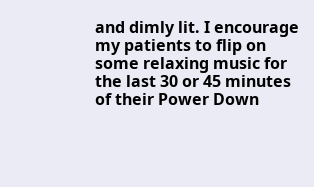and dimly lit. I encourage my patients to flip on some relaxing music for the last 30 or 45 minutes of their Power Down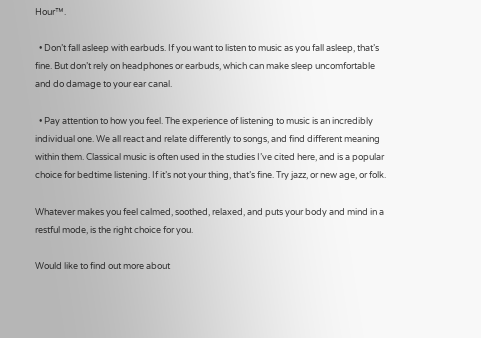Hour™.

  • Don’t fall asleep with earbuds. If you want to listen to music as you fall asleep, that’s fine. But don’t rely on headphones or earbuds, which can make sleep uncomfortable and do damage to your ear canal.

  • Pay attention to how you feel. The experience of listening to music is an incredibly individual one. We all react and relate differently to songs, and find different meaning within them. Classical music is often used in the studies I’ve cited here, and is a popular choice for bedtime listening. If it’s not your thing, that’s fine. Try jazz, or new age, or folk.

Whatever makes you feel calmed, soothed, relaxed, and puts your body and mind in a restful mode, is the right choice for you.

Would like to find out more about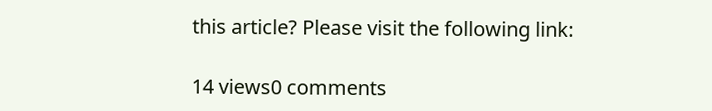this article? Please visit the following link:

14 views0 comments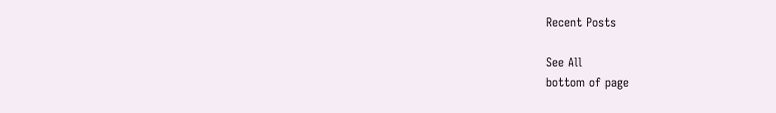Recent Posts

See All
bottom of page